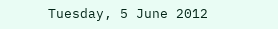Tuesday, 5 June 2012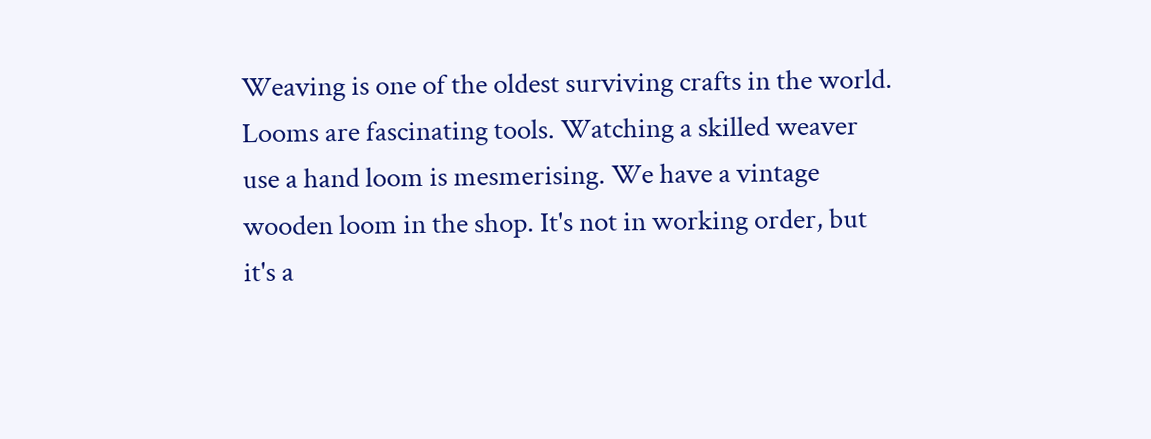Weaving is one of the oldest surviving crafts in the world. Looms are fascinating tools. Watching a skilled weaver use a hand loom is mesmerising. We have a vintage wooden loom in the shop. It's not in working order, but it's a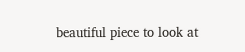beautiful piece to look at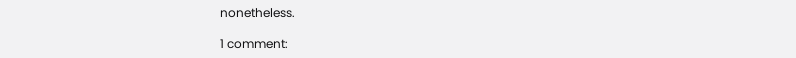nonetheless.

1 comment: